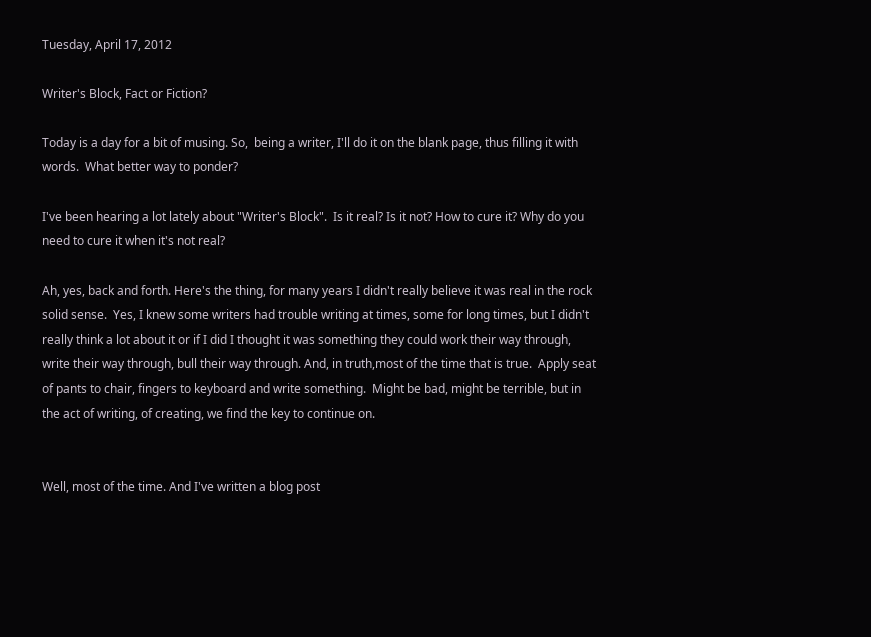Tuesday, April 17, 2012

Writer's Block, Fact or Fiction?

Today is a day for a bit of musing. So,  being a writer, I'll do it on the blank page, thus filling it with words.  What better way to ponder?

I've been hearing a lot lately about "Writer's Block".  Is it real? Is it not? How to cure it? Why do you need to cure it when it's not real?

Ah, yes, back and forth. Here's the thing, for many years I didn't really believe it was real in the rock solid sense.  Yes, I knew some writers had trouble writing at times, some for long times, but I didn't really think a lot about it or if I did I thought it was something they could work their way through, write their way through, bull their way through. And, in truth,most of the time that is true.  Apply seat of pants to chair, fingers to keyboard and write something.  Might be bad, might be terrible, but in the act of writing, of creating, we find the key to continue on.


Well, most of the time. And I've written a blog post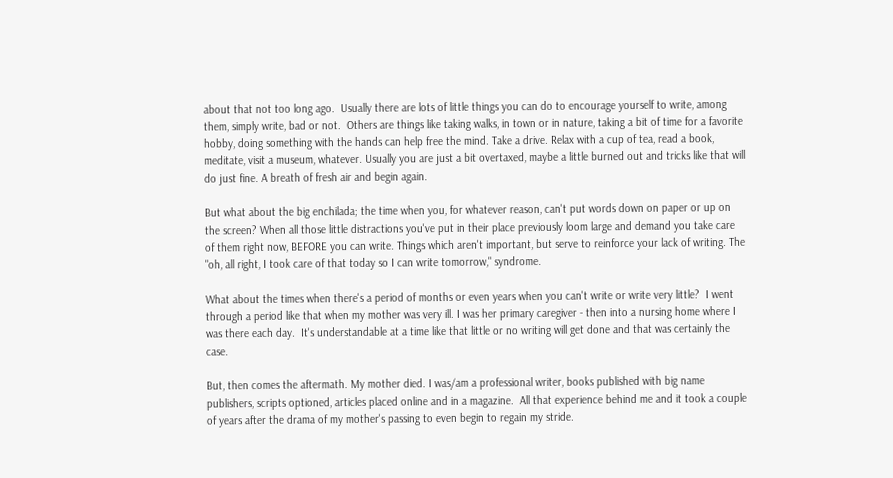about that not too long ago.  Usually there are lots of little things you can do to encourage yourself to write, among them, simply write, bad or not.  Others are things like taking walks, in town or in nature, taking a bit of time for a favorite hobby, doing something with the hands can help free the mind. Take a drive. Relax with a cup of tea, read a book, meditate, visit a museum, whatever. Usually you are just a bit overtaxed, maybe a little burned out and tricks like that will do just fine. A breath of fresh air and begin again.

But what about the big enchilada; the time when you, for whatever reason, can't put words down on paper or up on the screen? When all those little distractions you've put in their place previously loom large and demand you take care of them right now, BEFORE you can write. Things which aren't important, but serve to reinforce your lack of writing. The "oh, all right, I took care of that today so I can write tomorrow," syndrome.

What about the times when there's a period of months or even years when you can't write or write very little?  I went through a period like that when my mother was very ill. I was her primary caregiver - then into a nursing home where I was there each day.  It's understandable at a time like that little or no writing will get done and that was certainly the case.

But, then comes the aftermath. My mother died. I was/am a professional writer, books published with big name publishers, scripts optioned, articles placed online and in a magazine.  All that experience behind me and it took a couple of years after the drama of my mother's passing to even begin to regain my stride.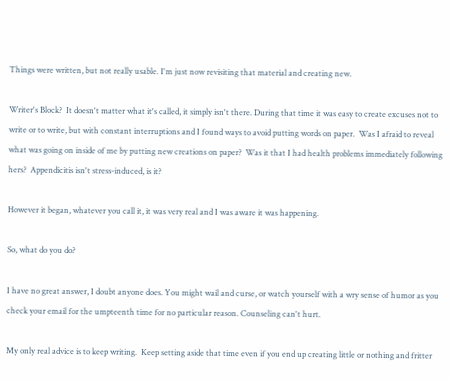Things were written, but not really usable. I'm just now revisiting that material and creating new.

Writer's Block?  It doesn't matter what it's called, it simply isn't there. During that time it was easy to create excuses not to write or to write, but with constant interruptions and I found ways to avoid putting words on paper.  Was I afraid to reveal what was going on inside of me by putting new creations on paper?  Was it that I had health problems immediately following hers?  Appendicitis isn't stress-induced, is it?

However it began, whatever you call it, it was very real and I was aware it was happening.

So, what do you do?

I have no great answer, I doubt anyone does. You might wail and curse, or watch yourself with a wry sense of humor as you check your email for the umpteenth time for no particular reason. Counseling can't hurt.

My only real advice is to keep writing.  Keep setting aside that time even if you end up creating little or nothing and fritter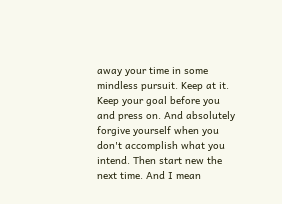away your time in some mindless pursuit. Keep at it.  Keep your goal before you and press on. And absolutely forgive yourself when you don't accomplish what you intend. Then start new the next time. And I mean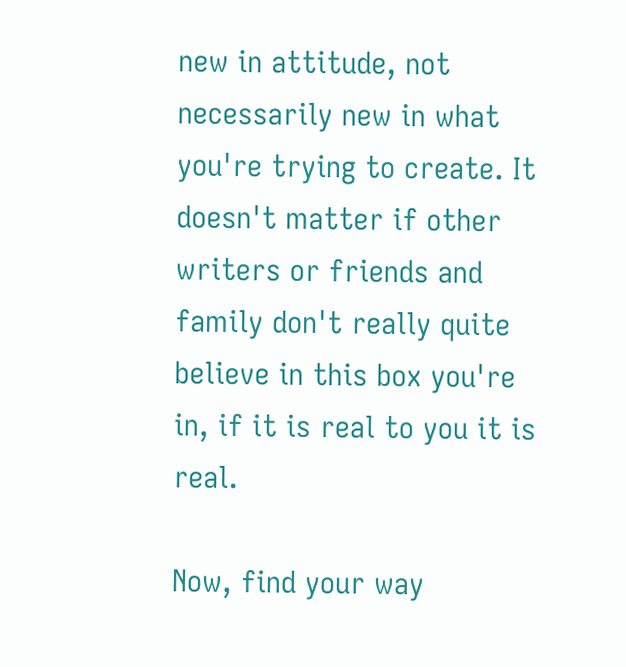new in attitude, not necessarily new in what you're trying to create. It doesn't matter if other writers or friends and family don't really quite believe in this box you're in, if it is real to you it is real.

Now, find your way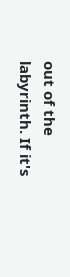out of the labyrinth. If it's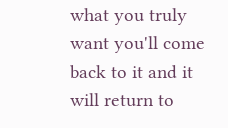what you truly want you'll come back to it and it will return to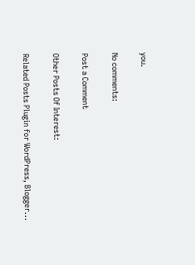you.

No comments:

Post a Comment

Other Posts Of Interest:

Related Posts Plugin for WordPress, Blogger...